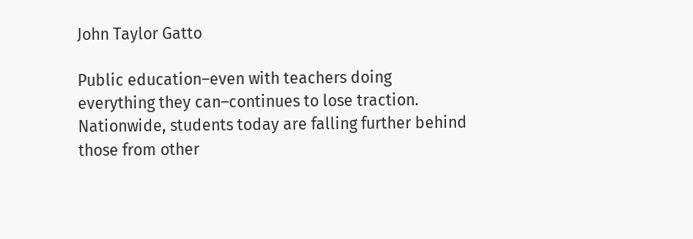John Taylor Gatto

Public education–even with teachers doing everything they can–continues to lose traction. Nationwide, students today are falling further behind those from other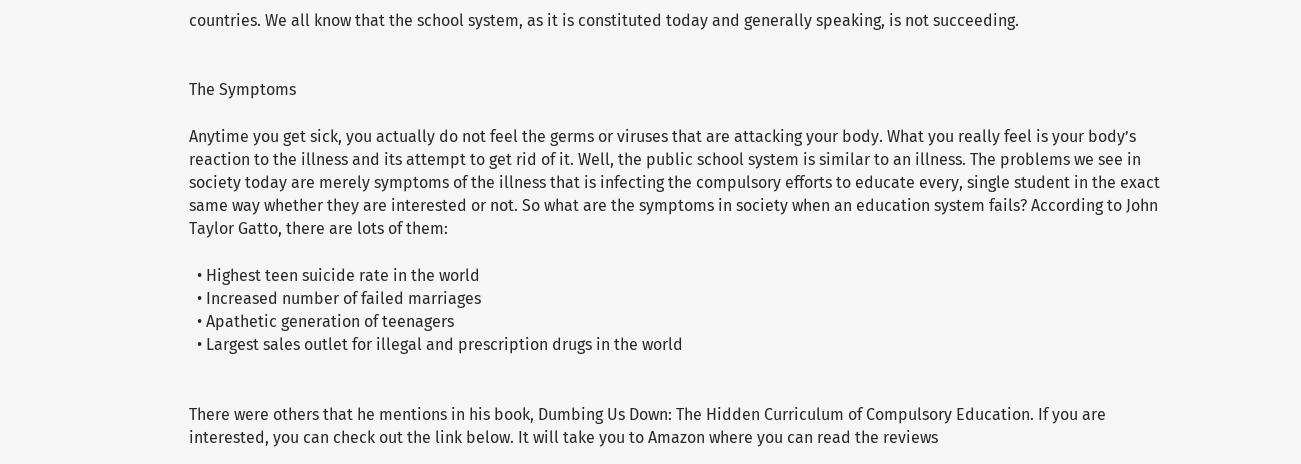countries. We all know that the school system, as it is constituted today and generally speaking, is not succeeding.


The Symptoms

Anytime you get sick, you actually do not feel the germs or viruses that are attacking your body. What you really feel is your body’s reaction to the illness and its attempt to get rid of it. Well, the public school system is similar to an illness. The problems we see in society today are merely symptoms of the illness that is infecting the compulsory efforts to educate every, single student in the exact same way whether they are interested or not. So what are the symptoms in society when an education system fails? According to John Taylor Gatto, there are lots of them:

  • Highest teen suicide rate in the world
  • Increased number of failed marriages
  • Apathetic generation of teenagers
  • Largest sales outlet for illegal and prescription drugs in the world


There were others that he mentions in his book, Dumbing Us Down: The Hidden Curriculum of Compulsory Education. If you are interested, you can check out the link below. It will take you to Amazon where you can read the reviews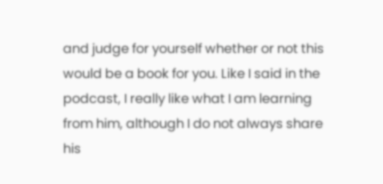and judge for yourself whether or not this would be a book for you. Like I said in the podcast, I really like what I am learning from him, although I do not always share his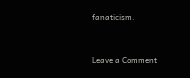fanaticism.


Leave a Comment